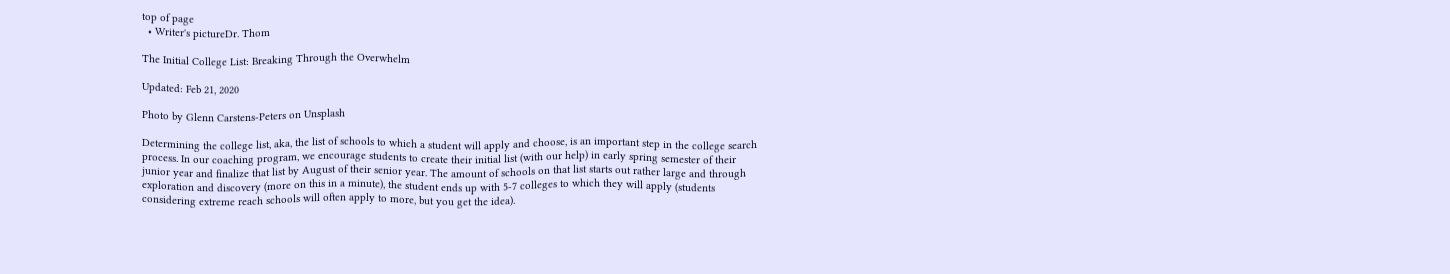top of page
  • Writer's pictureDr. Thom

The Initial College List: Breaking Through the Overwhelm

Updated: Feb 21, 2020

Photo by Glenn Carstens-Peters on Unsplash

Determining the college list, aka, the list of schools to which a student will apply and choose, is an important step in the college search process. In our coaching program, we encourage students to create their initial list (with our help) in early spring semester of their junior year and finalize that list by August of their senior year. The amount of schools on that list starts out rather large and through exploration and discovery (more on this in a minute), the student ends up with 5-7 colleges to which they will apply (students considering extreme reach schools will often apply to more, but you get the idea).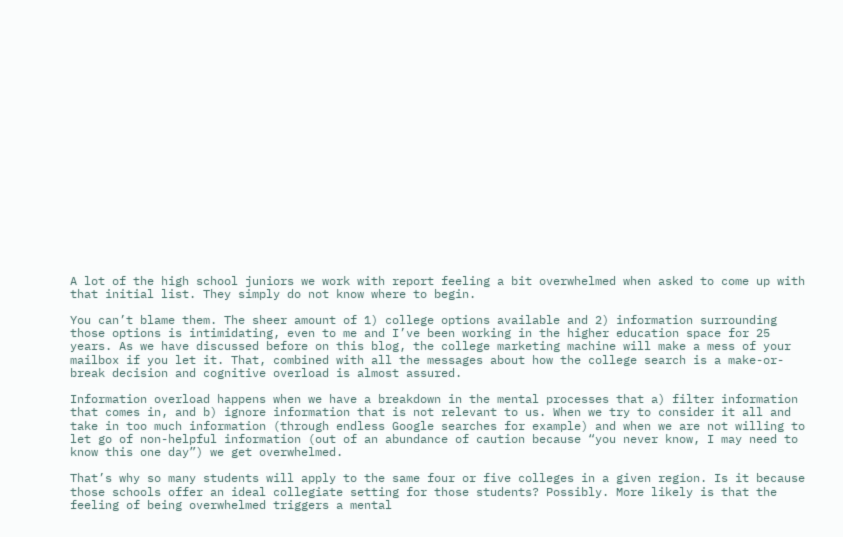A lot of the high school juniors we work with report feeling a bit overwhelmed when asked to come up with that initial list. They simply do not know where to begin.

You can’t blame them. The sheer amount of 1) college options available and 2) information surrounding those options is intimidating, even to me and I’ve been working in the higher education space for 25 years. As we have discussed before on this blog, the college marketing machine will make a mess of your mailbox if you let it. That, combined with all the messages about how the college search is a make-or-break decision and cognitive overload is almost assured.

Information overload happens when we have a breakdown in the mental processes that a) filter information that comes in, and b) ignore information that is not relevant to us. When we try to consider it all and take in too much information (through endless Google searches for example) and when we are not willing to let go of non-helpful information (out of an abundance of caution because “you never know, I may need to know this one day”) we get overwhelmed.

That’s why so many students will apply to the same four or five colleges in a given region. Is it because those schools offer an ideal collegiate setting for those students? Possibly. More likely is that the feeling of being overwhelmed triggers a mental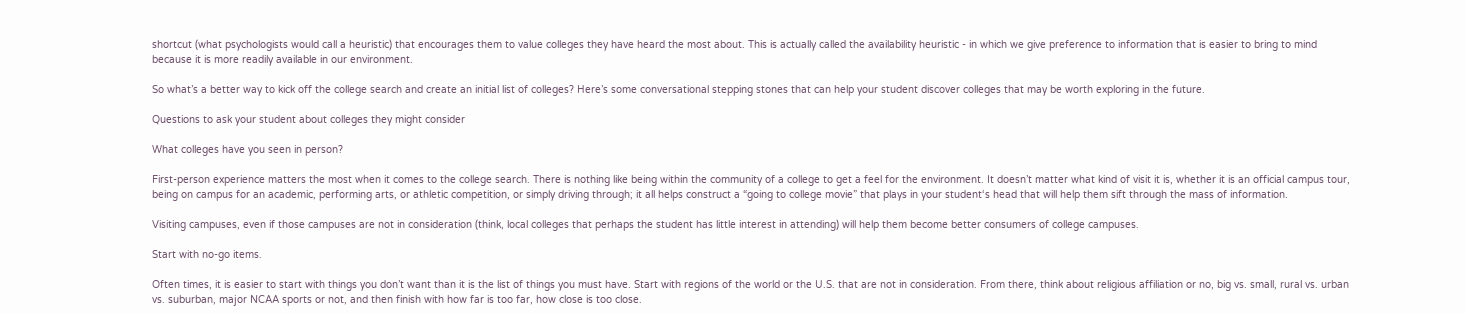shortcut (what psychologists would call a heuristic) that encourages them to value colleges they have heard the most about. This is actually called the availability heuristic - in which we give preference to information that is easier to bring to mind because it is more readily available in our environment.

So what’s a better way to kick off the college search and create an initial list of colleges? Here’s some conversational stepping stones that can help your student discover colleges that may be worth exploring in the future.

Questions to ask your student about colleges they might consider

What colleges have you seen in person?

First-person experience matters the most when it comes to the college search. There is nothing like being within the community of a college to get a feel for the environment. It doesn’t matter what kind of visit it is, whether it is an official campus tour, being on campus for an academic, performing arts, or athletic competition, or simply driving through; it all helps construct a “going to college movie” that plays in your student‘s head that will help them sift through the mass of information.

Visiting campuses, even if those campuses are not in consideration (think, local colleges that perhaps the student has little interest in attending) will help them become better consumers of college campuses.

Start with no-go items.

Often times, it is easier to start with things you don’t want than it is the list of things you must have. Start with regions of the world or the U.S. that are not in consideration. From there, think about religious affiliation or no, big vs. small, rural vs. urban vs. suburban, major NCAA sports or not, and then finish with how far is too far, how close is too close.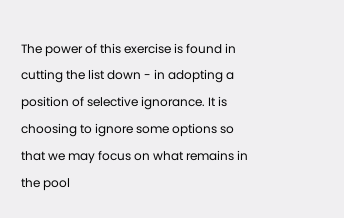The power of this exercise is found in cutting the list down - in adopting a position of selective ignorance. It is choosing to ignore some options so that we may focus on what remains in the pool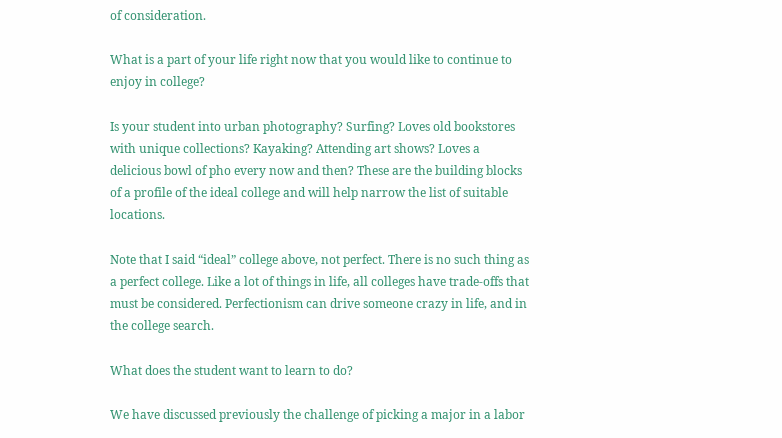of consideration.

What is a part of your life right now that you would like to continue to enjoy in college?

Is your student into urban photography? Surfing? Loves old bookstores with unique collections? Kayaking? Attending art shows? Loves a delicious bowl of pho every now and then? These are the building blocks of a profile of the ideal college and will help narrow the list of suitable locations.

Note that I said “ideal” college above, not perfect. There is no such thing as a perfect college. Like a lot of things in life, all colleges have trade-offs that must be considered. Perfectionism can drive someone crazy in life, and in the college search.

What does the student want to learn to do?

We have discussed previously the challenge of picking a major in a labor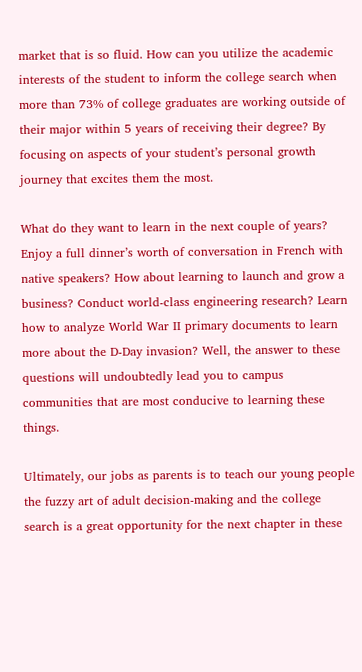market that is so fluid. How can you utilize the academic interests of the student to inform the college search when more than 73% of college graduates are working outside of their major within 5 years of receiving their degree? By focusing on aspects of your student’s personal growth journey that excites them the most.

What do they want to learn in the next couple of years? Enjoy a full dinner’s worth of conversation in French with native speakers? How about learning to launch and grow a business? Conduct world-class engineering research? Learn how to analyze World War II primary documents to learn more about the D-Day invasion? Well, the answer to these questions will undoubtedly lead you to campus communities that are most conducive to learning these things.

Ultimately, our jobs as parents is to teach our young people the fuzzy art of adult decision-making and the college search is a great opportunity for the next chapter in these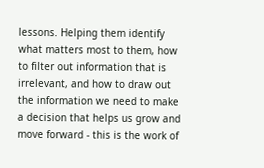lessons. Helping them identify what matters most to them, how to filter out information that is irrelevant, and how to draw out the information we need to make a decision that helps us grow and move forward - this is the work of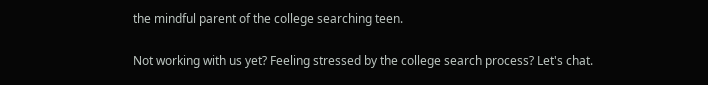the mindful parent of the college searching teen.

Not working with us yet? Feeling stressed by the college search process? Let's chat.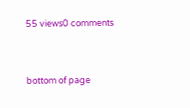55 views0 comments


bottom of page